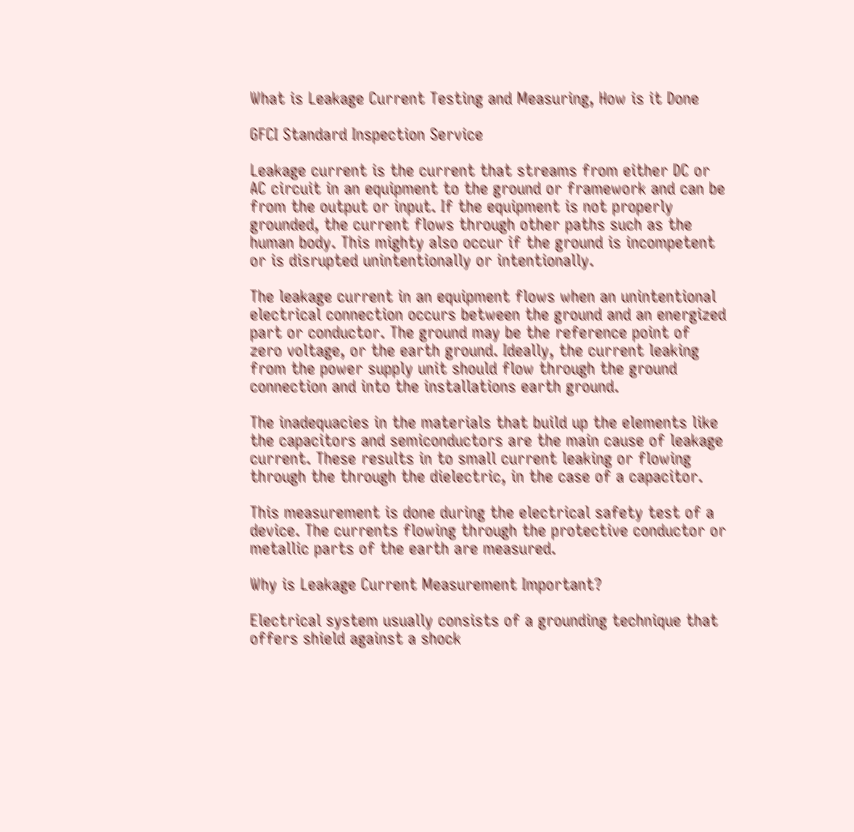What is Leakage Current Testing and Measuring, How is it Done

GFCI Standard Inspection Service

Leakage current is the current that streams from either DC or AC circuit in an equipment to the ground or framework and can be from the output or input. If the equipment is not properly grounded, the current flows through other paths such as the human body. This mighty also occur if the ground is incompetent or is disrupted unintentionally or intentionally.

The leakage current in an equipment flows when an unintentional electrical connection occurs between the ground and an energized part or conductor. The ground may be the reference point of zero voltage, or the earth ground. Ideally, the current leaking from the power supply unit should flow through the ground connection and into the installations earth ground.

The inadequacies in the materials that build up the elements like the capacitors and semiconductors are the main cause of leakage current. These results in to small current leaking or flowing through the through the dielectric, in the case of a capacitor.

This measurement is done during the electrical safety test of a device. The currents flowing through the protective conductor or metallic parts of the earth are measured.

Why is Leakage Current Measurement Important?

Electrical system usually consists of a grounding technique that offers shield against a shock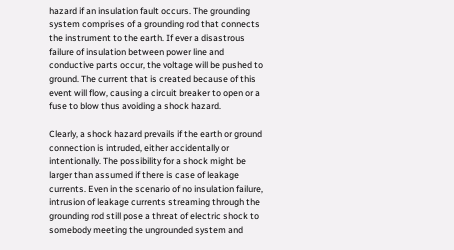hazard if an insulation fault occurs. The grounding system comprises of a grounding rod that connects the instrument to the earth. If ever a disastrous failure of insulation between power line and conductive parts occur, the voltage will be pushed to ground. The current that is created because of this event will flow, causing a circuit breaker to open or a fuse to blow thus avoiding a shock hazard.

Clearly, a shock hazard prevails if the earth or ground connection is intruded, either accidentally or intentionally. The possibility for a shock might be larger than assumed if there is case of leakage currents. Even in the scenario of no insulation failure, intrusion of leakage currents streaming through the grounding rod still pose a threat of electric shock to somebody meeting the ungrounded system and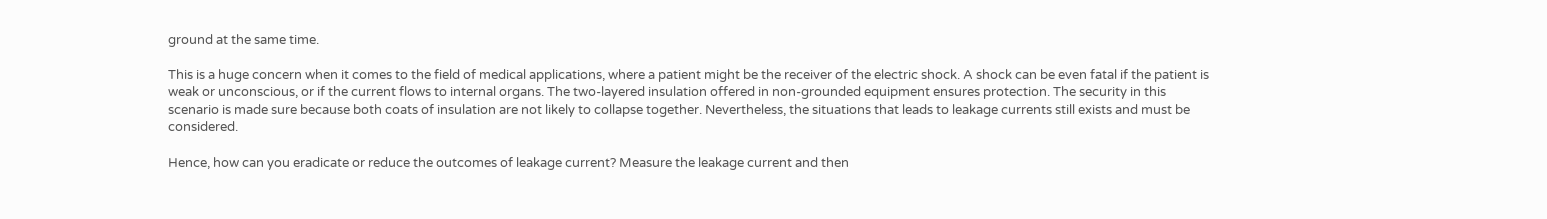ground at the same time.

This is a huge concern when it comes to the field of medical applications, where a patient might be the receiver of the electric shock. A shock can be even fatal if the patient is weak or unconscious, or if the current flows to internal organs. The two-layered insulation offered in non-grounded equipment ensures protection. The security in this scenario is made sure because both coats of insulation are not likely to collapse together. Nevertheless, the situations that leads to leakage currents still exists and must be considered.

Hence, how can you eradicate or reduce the outcomes of leakage current? Measure the leakage current and then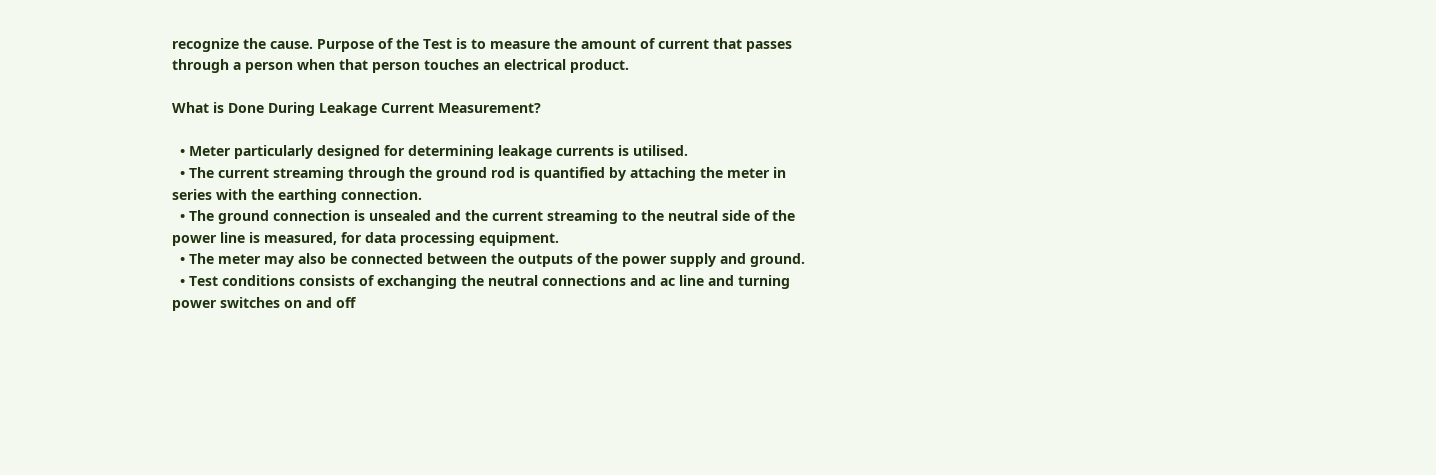recognize the cause. Purpose of the Test is to measure the amount of current that passes through a person when that person touches an electrical product.

What is Done During Leakage Current Measurement?

  • Meter particularly designed for determining leakage currents is utilised.
  • The current streaming through the ground rod is quantified by attaching the meter in series with the earthing connection.
  • The ground connection is unsealed and the current streaming to the neutral side of the power line is measured, for data processing equipment.
  • The meter may also be connected between the outputs of the power supply and ground.
  • Test conditions consists of exchanging the neutral connections and ac line and turning power switches on and off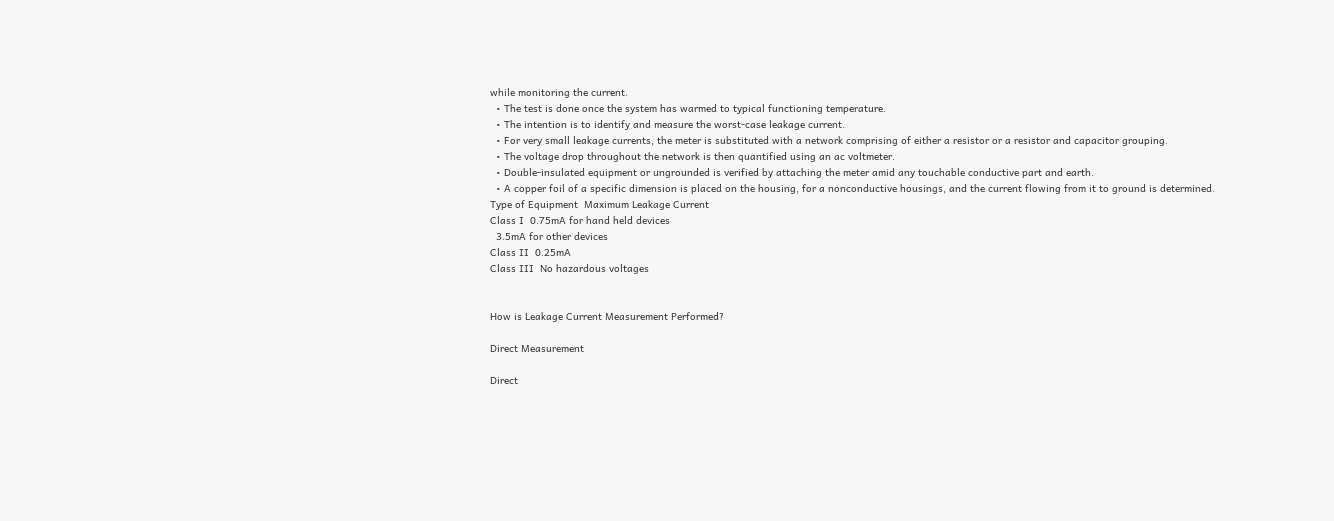while monitoring the current.
  • The test is done once the system has warmed to typical functioning temperature.
  • The intention is to identify and measure the worst-case leakage current.
  • For very small leakage currents, the meter is substituted with a network comprising of either a resistor or a resistor and capacitor grouping.
  • The voltage drop throughout the network is then quantified using an ac voltmeter.
  • Double-insulated equipment or ungrounded is verified by attaching the meter amid any touchable conductive part and earth.
  • A copper foil of a specific dimension is placed on the housing, for a nonconductive housings, and the current flowing from it to ground is determined.
Type of Equipment  Maximum Leakage Current
Class I  0.75mA for hand held devices
  3.5mA for other devices
Class II  0.25mA
Class III  No hazardous voltages


How is Leakage Current Measurement Performed?

Direct Measurement

Direct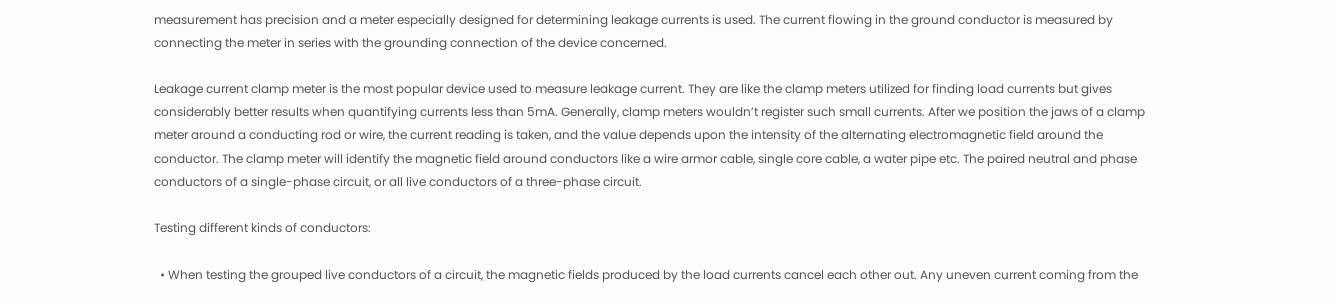measurement has precision and a meter especially designed for determining leakage currents is used. The current flowing in the ground conductor is measured by connecting the meter in series with the grounding connection of the device concerned.

Leakage current clamp meter is the most popular device used to measure leakage current. They are like the clamp meters utilized for finding load currents but gives considerably better results when quantifying currents less than 5mA. Generally, clamp meters wouldn’t register such small currents. After we position the jaws of a clamp meter around a conducting rod or wire, the current reading is taken, and the value depends upon the intensity of the alternating electromagnetic field around the conductor. The clamp meter will identify the magnetic field around conductors like a wire armor cable, single core cable, a water pipe etc. The paired neutral and phase conductors of a single-phase circuit, or all live conductors of a three-phase circuit.

Testing different kinds of conductors:

  • When testing the grouped live conductors of a circuit, the magnetic fields produced by the load currents cancel each other out. Any uneven current coming from the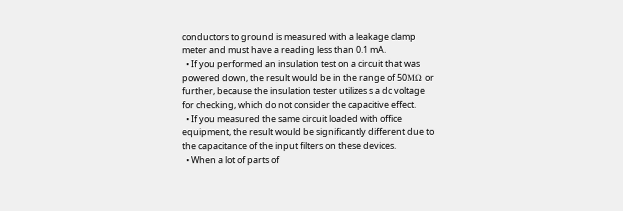conductors to ground is measured with a leakage clamp meter and must have a reading less than 0.1 mA.
  • If you performed an insulation test on a circuit that was powered down, the result would be in the range of 50MΩ or further, because the insulation tester utilizes s a dc voltage for checking, which do not consider the capacitive effect.
  • If you measured the same circuit loaded with office equipment, the result would be significantly different due to the capacitance of the input filters on these devices.
  • When a lot of parts of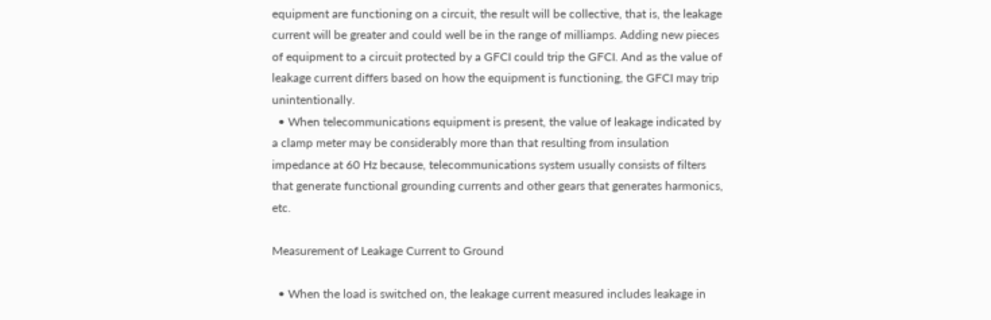equipment are functioning on a circuit, the result will be collective, that is, the leakage current will be greater and could well be in the range of milliamps. Adding new pieces of equipment to a circuit protected by a GFCI could trip the GFCI. And as the value of leakage current differs based on how the equipment is functioning, the GFCI may trip unintentionally.
  • When telecommunications equipment is present, the value of leakage indicated by a clamp meter may be considerably more than that resulting from insulation impedance at 60 Hz because, telecommunications system usually consists of filters that generate functional grounding currents and other gears that generates harmonics, etc.

Measurement of Leakage Current to Ground

  • When the load is switched on, the leakage current measured includes leakage in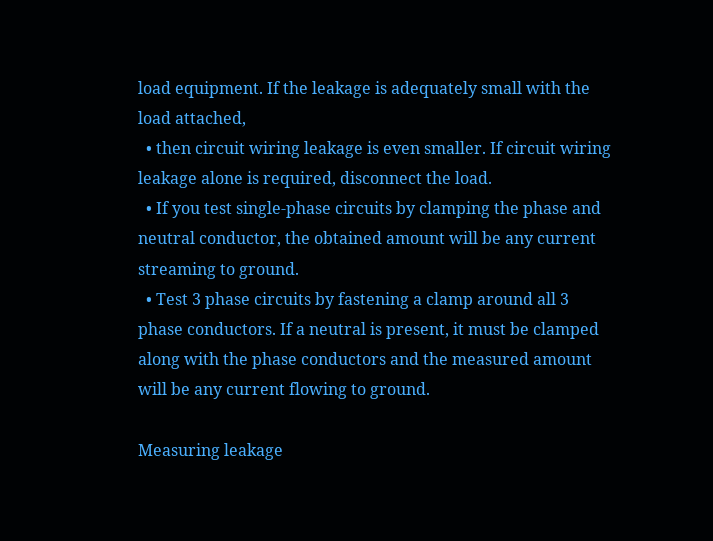load equipment. If the leakage is adequately small with the load attached,
  • then circuit wiring leakage is even smaller. If circuit wiring leakage alone is required, disconnect the load.
  • If you test single-phase circuits by clamping the phase and neutral conductor, the obtained amount will be any current streaming to ground.
  • Test 3 phase circuits by fastening a clamp around all 3 phase conductors. If a neutral is present, it must be clamped along with the phase conductors and the measured amount will be any current flowing to ground.

Measuring leakage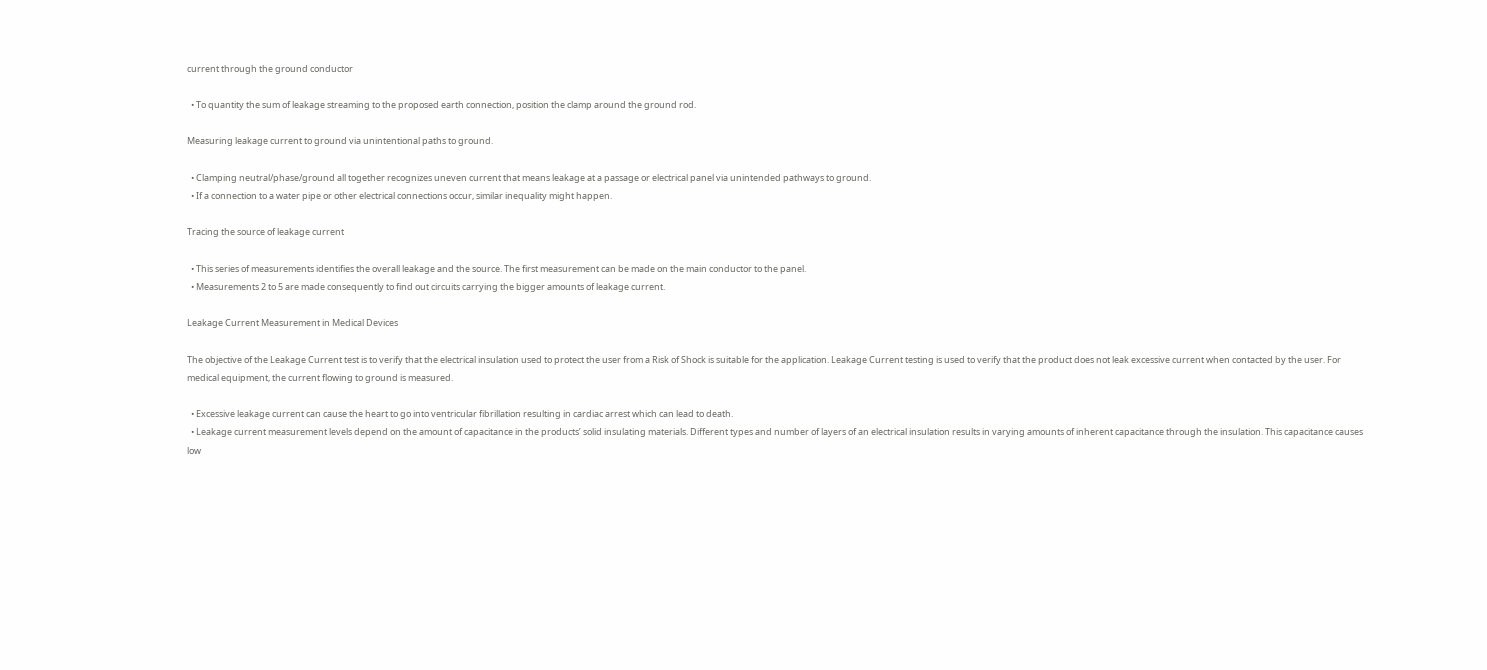current through the ground conductor

  • To quantity the sum of leakage streaming to the proposed earth connection, position the clamp around the ground rod.

Measuring leakage current to ground via unintentional paths to ground.

  • Clamping neutral/phase/ground all together recognizes uneven current that means leakage at a passage or electrical panel via unintended pathways to ground.
  • If a connection to a water pipe or other electrical connections occur, similar inequality might happen.

Tracing the source of leakage current

  • This series of measurements identifies the overall leakage and the source. The first measurement can be made on the main conductor to the panel.
  • Measurements 2 to 5 are made consequently to find out circuits carrying the bigger amounts of leakage current.

Leakage Current Measurement in Medical Devices

The objective of the Leakage Current test is to verify that the electrical insulation used to protect the user from a Risk of Shock is suitable for the application. Leakage Current testing is used to verify that the product does not leak excessive current when contacted by the user. For medical equipment, the current flowing to ground is measured.

  • Excessive leakage current can cause the heart to go into ventricular fibrillation resulting in cardiac arrest which can lead to death.
  • Leakage current measurement levels depend on the amount of capacitance in the products’ solid insulating materials. Different types and number of layers of an electrical insulation results in varying amounts of inherent capacitance through the insulation. This capacitance causes low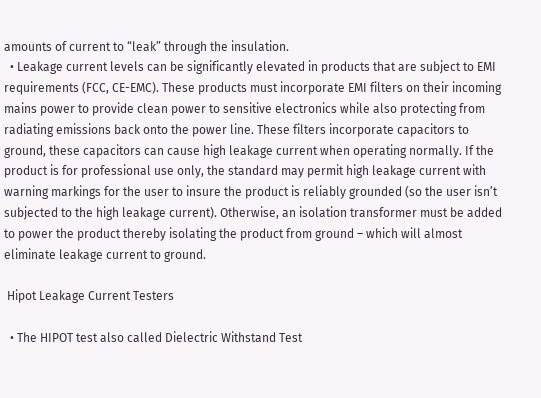amounts of current to “leak” through the insulation.
  • Leakage current levels can be significantly elevated in products that are subject to EMI requirements (FCC, CE-EMC). These products must incorporate EMI filters on their incoming mains power to provide clean power to sensitive electronics while also protecting from radiating emissions back onto the power line. These filters incorporate capacitors to ground, these capacitors can cause high leakage current when operating normally. If the product is for professional use only, the standard may permit high leakage current with warning markings for the user to insure the product is reliably grounded (so the user isn’t subjected to the high leakage current). Otherwise, an isolation transformer must be added to power the product thereby isolating the product from ground – which will almost eliminate leakage current to ground.

 Hipot Leakage Current Testers

  • The HIPOT test also called Dielectric Withstand Test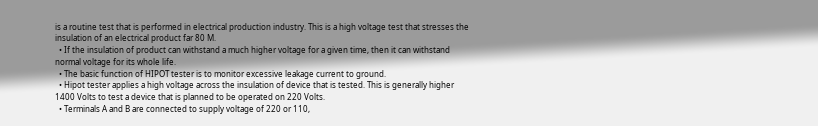is a routine test that is performed in electrical production industry. This is a high voltage test that stresses the insulation of an electrical product far 80 M.
  • If the insulation of product can withstand a much higher voltage for a given time, then it can withstand normal voltage for its whole life.
  • The basic function of HIPOT tester is to monitor excessive leakage current to ground.
  • Hipot tester applies a high voltage across the insulation of device that is tested. This is generally higher 1400 Volts to test a device that is planned to be operated on 220 Volts.
  • Terminals A and B are connected to supply voltage of 220 or 110,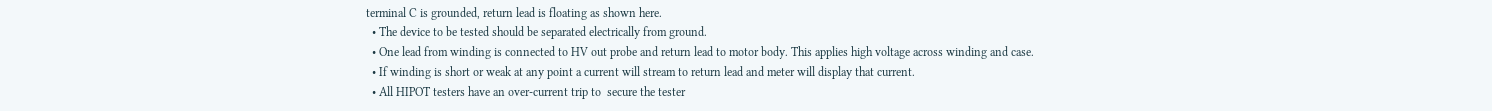terminal C is grounded, return lead is floating as shown here.
  • The device to be tested should be separated electrically from ground.
  • One lead from winding is connected to HV out probe and return lead to motor body. This applies high voltage across winding and case.
  • If winding is short or weak at any point a current will stream to return lead and meter will display that current.
  • All HIPOT testers have an over-current trip to  secure the tester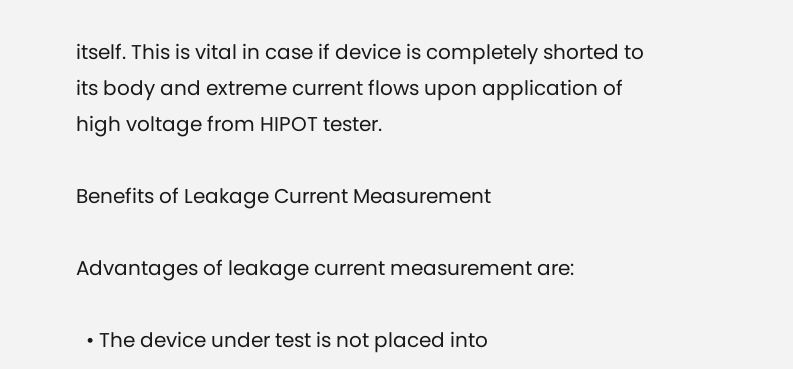itself. This is vital in case if device is completely shorted to its body and extreme current flows upon application of high voltage from HIPOT tester.

Benefits of Leakage Current Measurement

Advantages of leakage current measurement are:

  • The device under test is not placed into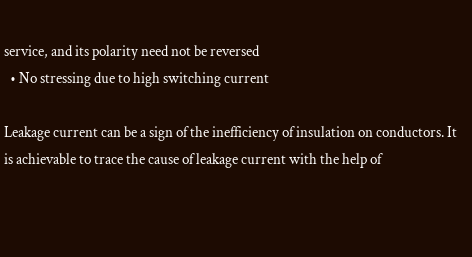service, and its polarity need not be reversed
  • No stressing due to high switching current

Leakage current can be a sign of the inefficiency of insulation on conductors. It is achievable to trace the cause of leakage current with the help of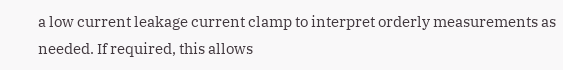a low current leakage current clamp to interpret orderly measurements as needed. If required, this allows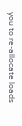you to re-allocate loads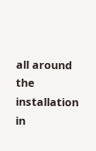all around the installation in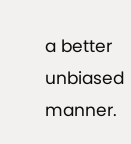a better unbiased manner.